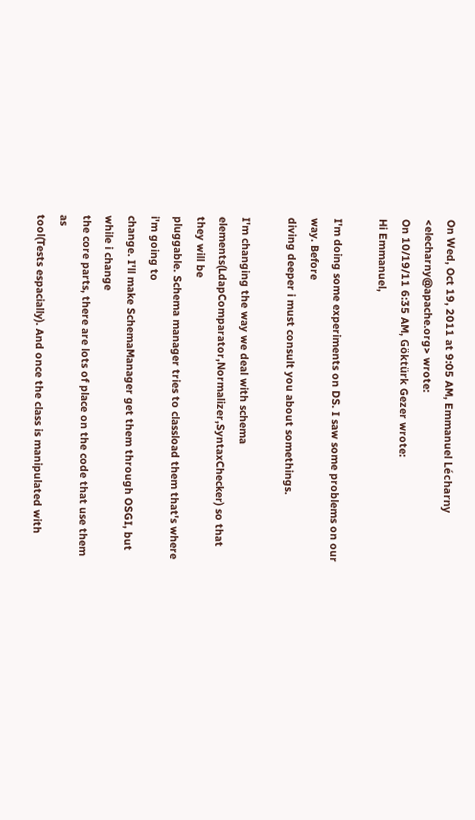On Wed, Oct 19, 2011 at 9:05 AM, Emmanuel Lécharny <elecharny@apache.org> wrote:
On 10/19/11 6:35 AM, Göktürk Gezer wrote:
Hi Emmanuel,

I'm doing some experiments on DS. I saw some problems on our way. Before
diving deeper i must consult you about somethings.

I'm changing the way we deal with schema
elements(LdapComparator,Normalizer,SyntaxChecker) so that they will be
pluggable. Schema manager tries to classload them that's where i'm going to
change. I'll make SchemaManager get them through OSGI, but while i change
the core parts, there are lots of place on the code that use them as
tool(Tests espacially). And once the class is manipulated with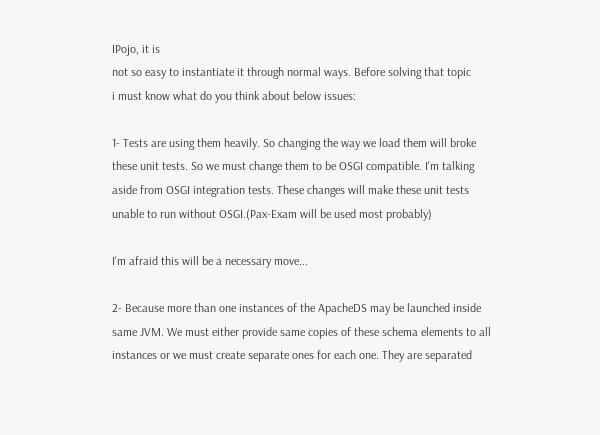IPojo, it is
not so easy to instantiate it through normal ways. Before solving that topic
i must know what do you think about below issues:

1- Tests are using them heavily. So changing the way we load them will broke
these unit tests. So we must change them to be OSGI compatible. I'm talking
aside from OSGI integration tests. These changes will make these unit tests
unable to run without OSGI.(Pax-Exam will be used most probably)

I'm afraid this will be a necessary move...

2- Because more than one instances of the ApacheDS may be launched inside
same JVM. We must either provide same copies of these schema elements to all
instances or we must create separate ones for each one. They are separated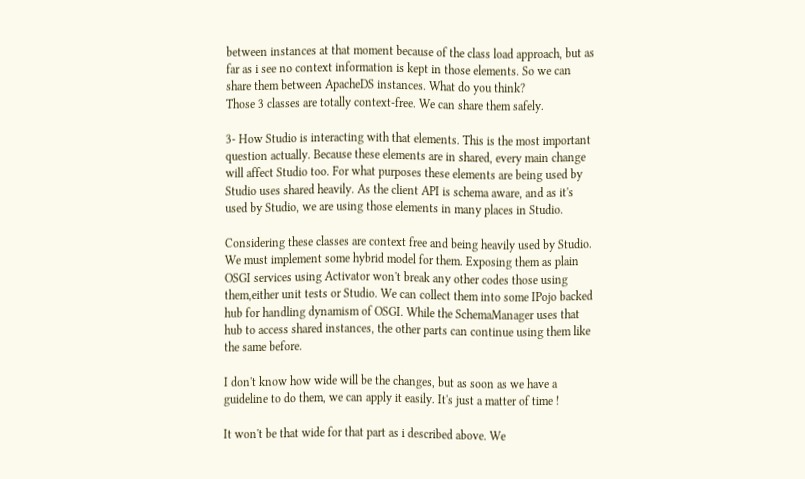between instances at that moment because of the class load approach, but as
far as i see no context information is kept in those elements. So we can
share them between ApacheDS instances. What do you think?
Those 3 classes are totally context-free. We can share them safely.

3- How Studio is interacting with that elements. This is the most important
question actually. Because these elements are in shared, every main change
will affect Studio too. For what purposes these elements are being used by
Studio uses shared heavily. As the client API is schema aware, and as it's used by Studio, we are using those elements in many places in Studio.

Considering these classes are context free and being heavily used by Studio. We must implement some hybrid model for them. Exposing them as plain OSGI services using Activator won't break any other codes those using them,either unit tests or Studio. We can collect them into some IPojo backed hub for handling dynamism of OSGI. While the SchemaManager uses that hub to access shared instances, the other parts can continue using them like the same before.

I don't know how wide will be the changes, but as soon as we have a guideline to do them, we can apply it easily. It's just a matter of time !

It won't be that wide for that part as i described above. We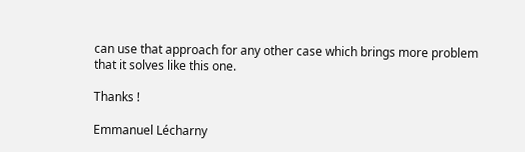can use that approach for any other case which brings more problem that it solves like this one.

Thanks !

Emmanuel Lécharny